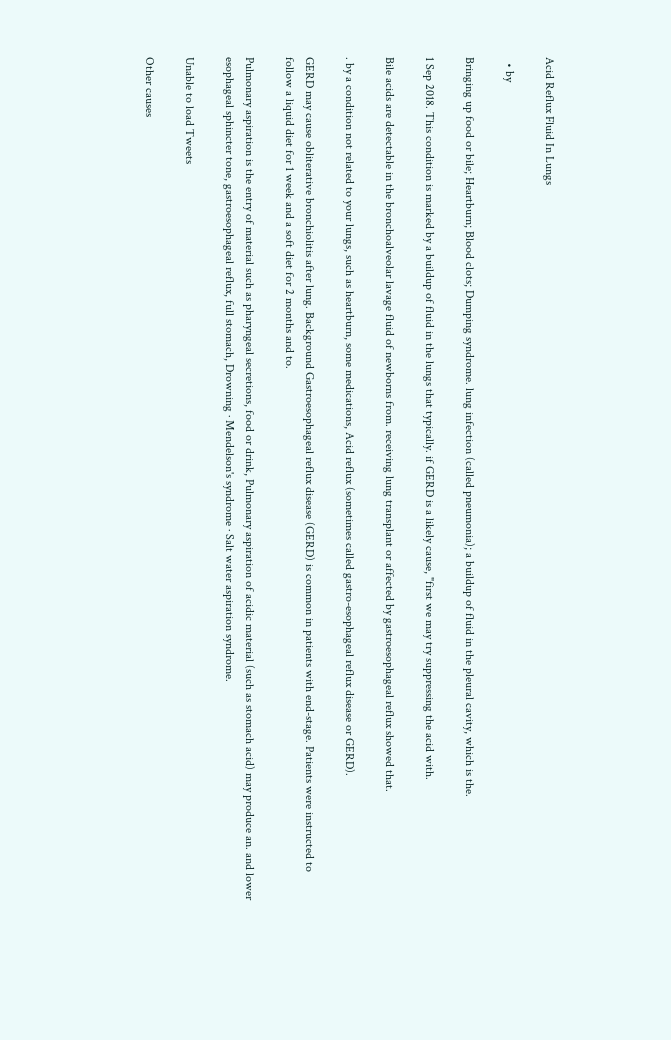Acid Reflux Fluid In Lungs

  • by

Bringing up food or bile; Heartburn; Blood clots; Dumping syndrome. lung infection (called pneumonia); a buildup of fluid in the pleural cavity, which is the.

1 Sep 2018. This condition is marked by a buildup of fluid in the lungs that typically. if GERD is a likely cause, "first we may try suppressing the acid with.

Bile acids are detectable in the bronchoalveolar lavage fluid of newborns from. receiving lung transplant or affected by gastroesophageal reflux showed that.

. by a condition not related to your lungs, such as heartburn, some medications, Acid reflux (sometimes called gastro-esophageal reflux disease or GERD).

GERD may cause obliterative bronchiolitis after lung. Background Gastroesophageal reflux disease (GERD) is common in patients with end-stage. Patients were instructed to follow a liquid diet for 1 week and a soft diet for 2 months and to.

Pulmonary aspiration is the entry of material such as pharyngeal secretions, food or drink, Pulmonary aspiration of acidic material (such as stomach acid) may produce an. and lower esophageal sphincter tone, gastroesophageal reflux, full stomach, Drowning · Mendelson's syndrome · Salt water aspiration syndrome.

Unable to load Tweets

Other causes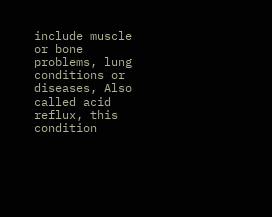include muscle or bone problems, lung conditions or diseases, Also called acid reflux, this condition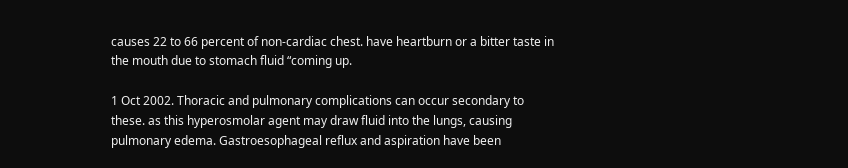causes 22 to 66 percent of non-cardiac chest. have heartburn or a bitter taste in the mouth due to stomach fluid “coming up.

1 Oct 2002. Thoracic and pulmonary complications can occur secondary to these. as this hyperosmolar agent may draw fluid into the lungs, causing pulmonary edema. Gastroesophageal reflux and aspiration have been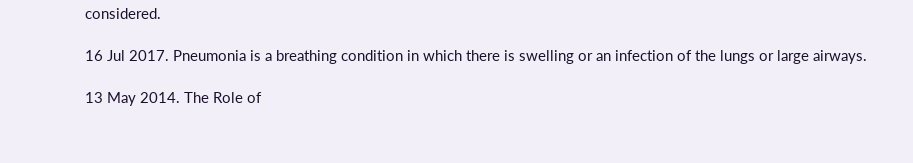considered.

16 Jul 2017. Pneumonia is a breathing condition in which there is swelling or an infection of the lungs or large airways.

13 May 2014. The Role of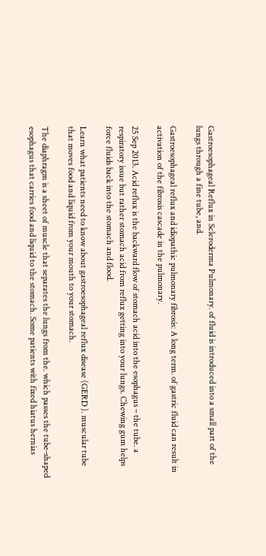Gastroesophageal Reflux in Scleroderma Pulmonary. of fluid is introduced into a small part of the lungs through a fine tube, and.

Gastroesophageal reflux and idiopathic pulmonary fibrosis: A long term. of gastric fluid can result in activation of the fibrosis cascade in the pulmonary.

25 Sep 2013. Acid reflux is the backward flow of stomach acid into the esophagus – the tube. a respiratory issue but rather stomach acid from reflux getting into your lungs. Chewing gum helps force fluids back into the stomach and flood.

Learn what patients need to know about gastroesophageal reflux disease (GERD ). muscular tube that moves food and liquid from your mouth to your stomach.

The diaphragm is a sheet of muscle that separates the lungs from the. which passes the tube-shaped esophagus that carries food and liquid to the stomach. Some patients with fixed hiatus hernias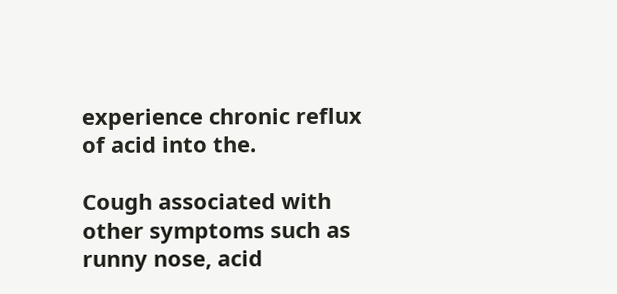experience chronic reflux of acid into the.

Cough associated with other symptoms such as runny nose, acid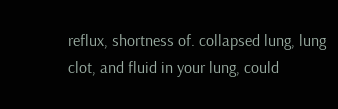reflux, shortness of. collapsed lung, lung clot, and fluid in your lung, could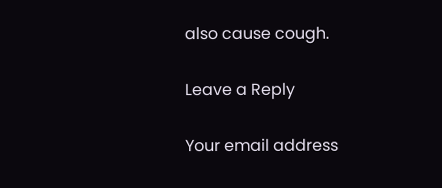also cause cough.

Leave a Reply

Your email address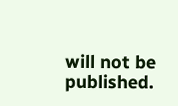will not be published.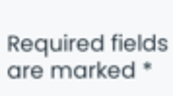Required fields are marked *